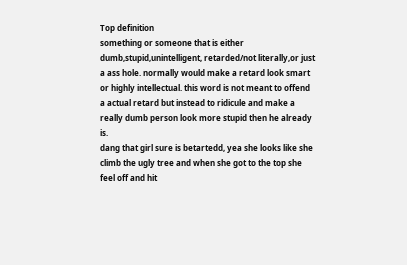Top definition
something or someone that is either dumb,stupid,unintelligent, retarded/not literally,or just a ass hole. normally would make a retard look smart or highly intellectual. this word is not meant to offend a actual retard but instead to ridicule and make a really dumb person look more stupid then he already is.
dang that girl sure is betartedd, yea she looks like she climb the ugly tree and when she got to the top she feel off and hit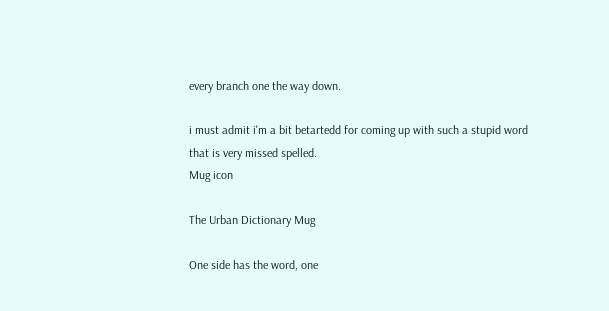every branch one the way down.

i must admit i'm a bit betartedd for coming up with such a stupid word that is very missed spelled.
Mug icon

The Urban Dictionary Mug

One side has the word, one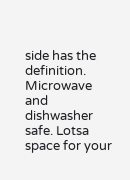side has the definition. Microwave and dishwasher safe. Lotsa space for your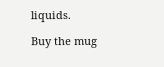liquids.

Buy the mug